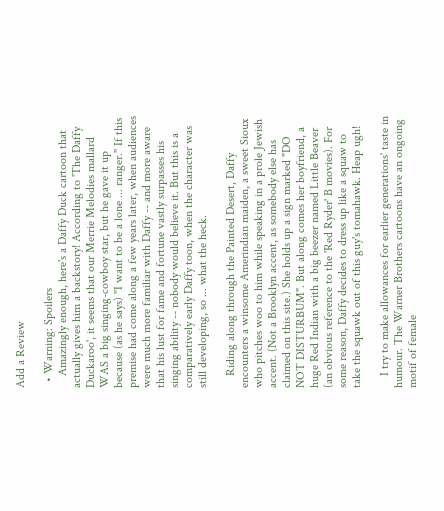Add a Review

  • Warning: Spoilers
    Amazingly enough, here's a Daffy Duck cartoon that actually gives him a backstory! According to 'The Daffy Duckaroo', it seems that our Merrie Melodies mallard WAS a big singing-cowboy star, but he gave it up because (as he says) "I want to be a lone ... ranger." If this premise had come along a few years later, when audiences were much more familiar with Daffy -- and more aware that his lust for fame and fortune vastly surpasses his singing ability -- nobody would believe it. But this is a comparatively early Daffy toon, when the character was still developing, so ... what the heck.

    Riding along through the Painted Desert, Daffy encounters a winsome Amerindian maiden, a sweet Sioux who pitches woo to him while speaking in a prole Jewish accent. (Not a Brooklyn accent, as somebody else has claimed on this site.) She holds up a sign marked "DO NOT DISTURBUM". But along comes her boyfriend, a huge Red Indian with a big beezer named Little Beaver (an obvious reference to the 'Red Ryder' B movies). For some reason, Daffy decides to dress up like a squaw to take the squawk out of this guy's tomahawk. Heap ugh!

    I try to make allowances for earlier generations' taste in humour. The Warner Brothers cartoons have an ongoing motif of female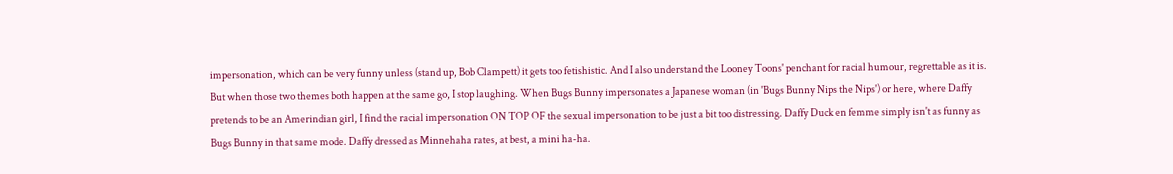impersonation, which can be very funny unless (stand up, Bob Clampett) it gets too fetishistic. And I also understand the Looney Toons' penchant for racial humour, regrettable as it is. But when those two themes both happen at the same go, I stop laughing. When Bugs Bunny impersonates a Japanese woman (in 'Bugs Bunny Nips the Nips') or here, where Daffy pretends to be an Amerindian girl, I find the racial impersonation ON TOP OF the sexual impersonation to be just a bit too distressing. Daffy Duck en femme simply isn't as funny as Bugs Bunny in that same mode. Daffy dressed as Minnehaha rates, at best, a mini ha-ha.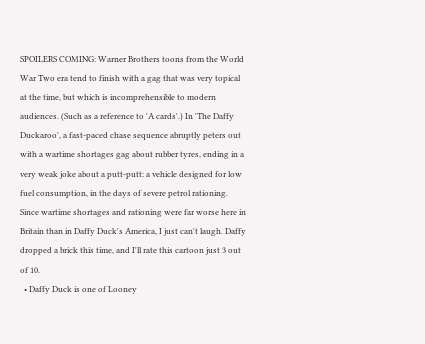SPOILERS COMING: Warner Brothers toons from the World War Two era tend to finish with a gag that was very topical at the time, but which is incomprehensible to modern audiences. (Such as a reference to 'A cards'.) In 'The Daffy Duckaroo', a fast-paced chase sequence abruptly peters out with a wartime shortages gag about rubber tyres, ending in a very weak joke about a putt-putt: a vehicle designed for low fuel consumption, in the days of severe petrol rationing. Since wartime shortages and rationing were far worse here in Britain than in Daffy Duck's America, I just can't laugh. Daffy dropped a brick this time, and I'll rate this cartoon just 3 out of 10.
  • Daffy Duck is one of Looney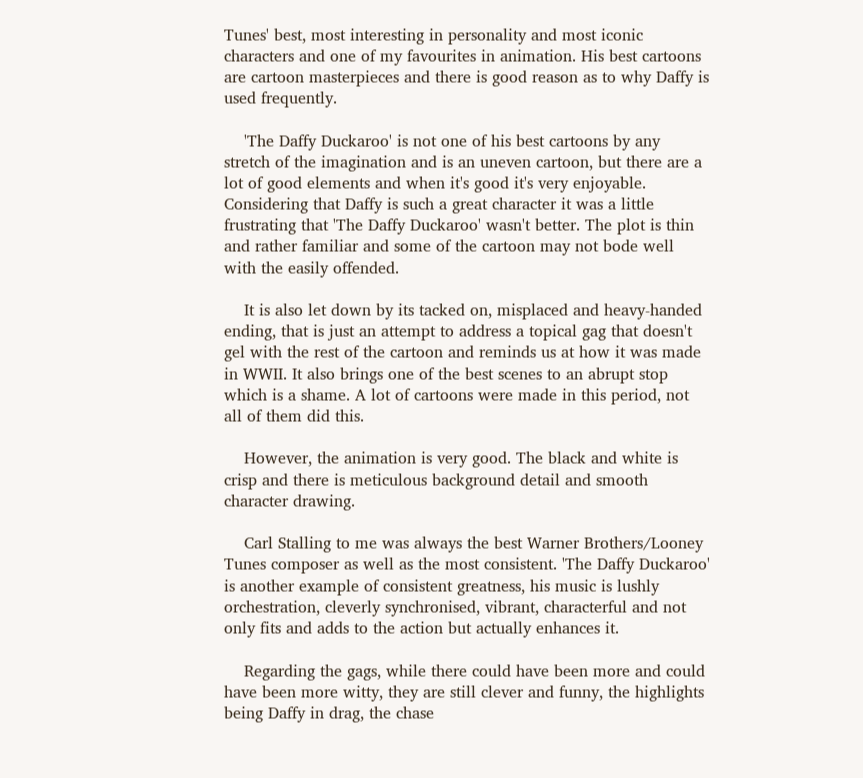Tunes' best, most interesting in personality and most iconic characters and one of my favourites in animation. His best cartoons are cartoon masterpieces and there is good reason as to why Daffy is used frequently.

    'The Daffy Duckaroo' is not one of his best cartoons by any stretch of the imagination and is an uneven cartoon, but there are a lot of good elements and when it's good it's very enjoyable. Considering that Daffy is such a great character it was a little frustrating that 'The Daffy Duckaroo' wasn't better. The plot is thin and rather familiar and some of the cartoon may not bode well with the easily offended.

    It is also let down by its tacked on, misplaced and heavy-handed ending, that is just an attempt to address a topical gag that doesn't gel with the rest of the cartoon and reminds us at how it was made in WWII. It also brings one of the best scenes to an abrupt stop which is a shame. A lot of cartoons were made in this period, not all of them did this.

    However, the animation is very good. The black and white is crisp and there is meticulous background detail and smooth character drawing.

    Carl Stalling to me was always the best Warner Brothers/Looney Tunes composer as well as the most consistent. 'The Daffy Duckaroo' is another example of consistent greatness, his music is lushly orchestration, cleverly synchronised, vibrant, characterful and not only fits and adds to the action but actually enhances it.

    Regarding the gags, while there could have been more and could have been more witty, they are still clever and funny, the highlights being Daffy in drag, the chase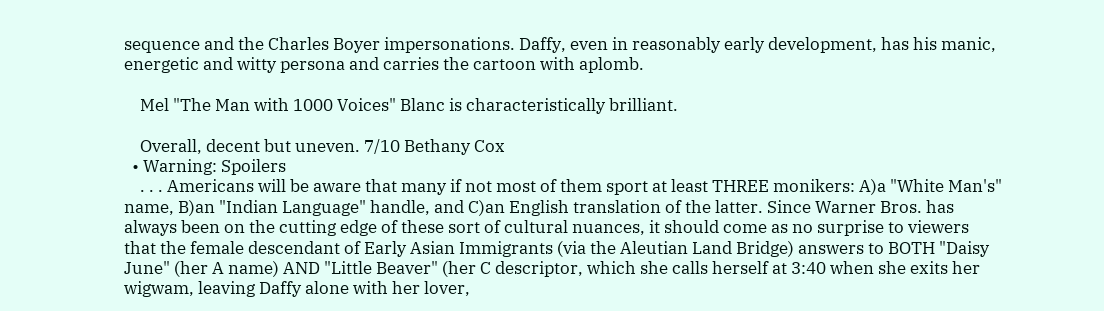sequence and the Charles Boyer impersonations. Daffy, even in reasonably early development, has his manic, energetic and witty persona and carries the cartoon with aplomb.

    Mel "The Man with 1000 Voices" Blanc is characteristically brilliant.

    Overall, decent but uneven. 7/10 Bethany Cox
  • Warning: Spoilers
    . . . Americans will be aware that many if not most of them sport at least THREE monikers: A)a "White Man's" name, B)an "Indian Language" handle, and C)an English translation of the latter. Since Warner Bros. has always been on the cutting edge of these sort of cultural nuances, it should come as no surprise to viewers that the female descendant of Early Asian Immigrants (via the Aleutian Land Bridge) answers to BOTH "Daisy June" (her A name) AND "Little Beaver" (her C descriptor, which she calls herself at 3:40 when she exits her wigwam, leaving Daffy alone with her lover,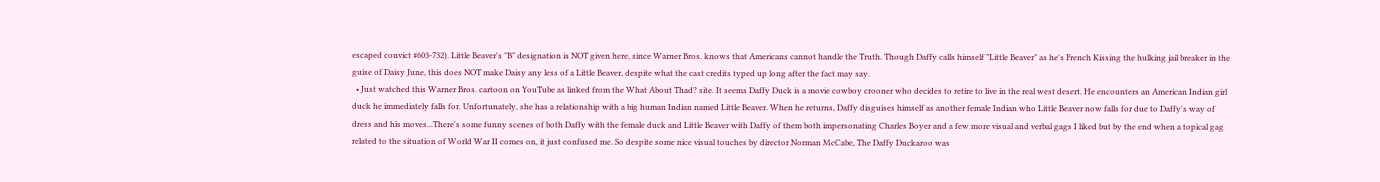escaped convict #603-732). Little Beaver's "B" designation is NOT given here, since Warner Bros. knows that Americans cannot handle the Truth. Though Daffy calls himself "Little Beaver" as he's French Kissing the hulking jail breaker in the guise of Daisy June, this does NOT make Daisy any less of a Little Beaver, despite what the cast credits typed up long after the fact may say.
  • Just watched this Warner Bros. cartoon on YouTube as linked from the What About Thad? site. It seems Daffy Duck is a movie cowboy crooner who decides to retire to live in the real west desert. He encounters an American Indian girl duck he immediately falls for. Unfortunately, she has a relationship with a big human Indian named Little Beaver. When he returns, Daffy disguises himself as another female Indian who Little Beaver now falls for due to Daffy's way of dress and his moves...There's some funny scenes of both Daffy with the female duck and Little Beaver with Daffy of them both impersonating Charles Boyer and a few more visual and verbal gags I liked but by the end when a topical gag related to the situation of World War II comes on, it just confused me. So despite some nice visual touches by director Norman McCabe, The Daffy Duckaroo was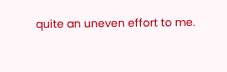quite an uneven effort to me.